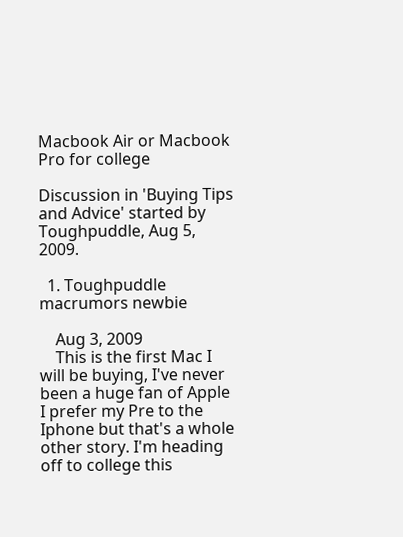Macbook Air or Macbook Pro for college

Discussion in 'Buying Tips and Advice' started by Toughpuddle, Aug 5, 2009.

  1. Toughpuddle macrumors newbie

    Aug 3, 2009
    This is the first Mac I will be buying, I've never been a huge fan of Apple I prefer my Pre to the Iphone but that's a whole other story. I'm heading off to college this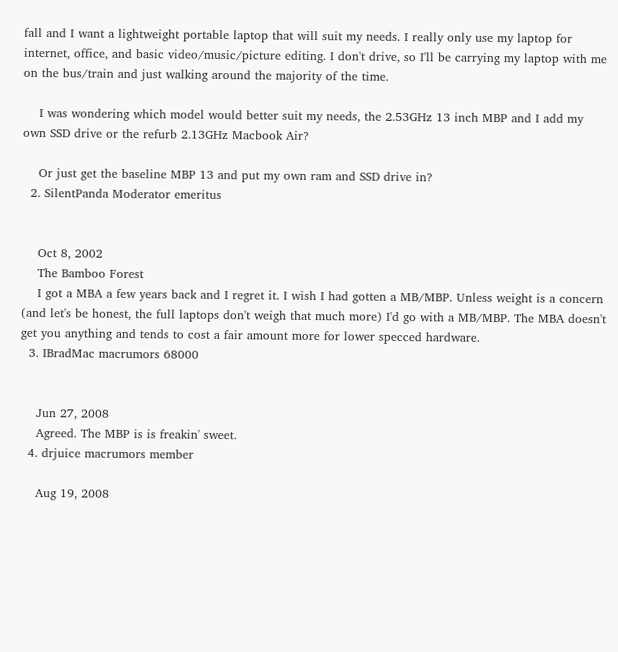fall and I want a lightweight portable laptop that will suit my needs. I really only use my laptop for internet, office, and basic video/music/picture editing. I don't drive, so I'll be carrying my laptop with me on the bus/train and just walking around the majority of the time.

    I was wondering which model would better suit my needs, the 2.53GHz 13 inch MBP and I add my own SSD drive or the refurb 2.13GHz Macbook Air?

    Or just get the baseline MBP 13 and put my own ram and SSD drive in?
  2. SilentPanda Moderator emeritus


    Oct 8, 2002
    The Bamboo Forest
    I got a MBA a few years back and I regret it. I wish I had gotten a MB/MBP. Unless weight is a concern (and let's be honest, the full laptops don't weigh that much more) I'd go with a MB/MBP. The MBA doesn't get you anything and tends to cost a fair amount more for lower specced hardware.
  3. IBradMac macrumors 68000


    Jun 27, 2008
    Agreed. The MBP is is freakin' sweet.
  4. drjuice macrumors member

    Aug 19, 2008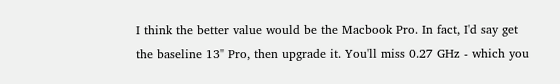I think the better value would be the Macbook Pro. In fact, I'd say get the baseline 13" Pro, then upgrade it. You'll miss 0.27 GHz - which you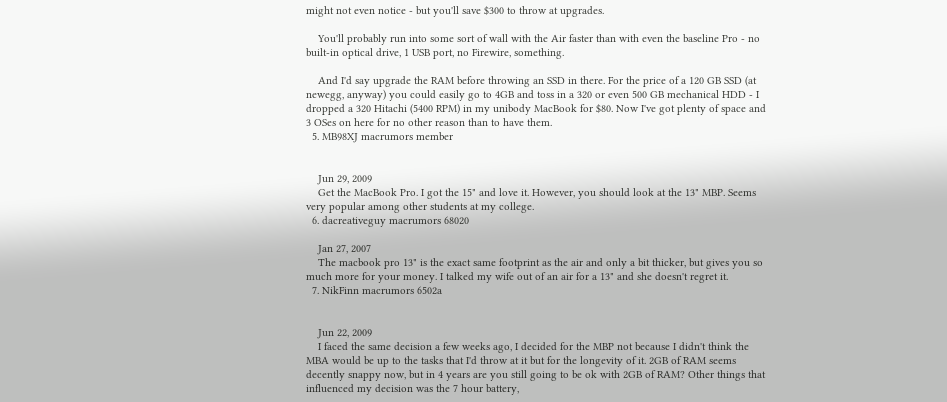might not even notice - but you'll save $300 to throw at upgrades.

    You'll probably run into some sort of wall with the Air faster than with even the baseline Pro - no built-in optical drive, 1 USB port, no Firewire, something.

    And I'd say upgrade the RAM before throwing an SSD in there. For the price of a 120 GB SSD (at newegg, anyway) you could easily go to 4GB and toss in a 320 or even 500 GB mechanical HDD - I dropped a 320 Hitachi (5400 RPM) in my unibody MacBook for $80. Now I've got plenty of space and 3 OSes on here for no other reason than to have them.
  5. MB98XJ macrumors member


    Jun 29, 2009
    Get the MacBook Pro. I got the 15" and love it. However, you should look at the 13" MBP. Seems very popular among other students at my college.
  6. dacreativeguy macrumors 68020

    Jan 27, 2007
    The macbook pro 13" is the exact same footprint as the air and only a bit thicker, but gives you so much more for your money. I talked my wife out of an air for a 13" and she doesn't regret it.
  7. NikFinn macrumors 6502a


    Jun 22, 2009
    I faced the same decision a few weeks ago, I decided for the MBP not because I didn't think the MBA would be up to the tasks that I'd throw at it but for the longevity of it. 2GB of RAM seems decently snappy now, but in 4 years are you still going to be ok with 2GB of RAM? Other things that influenced my decision was the 7 hour battery,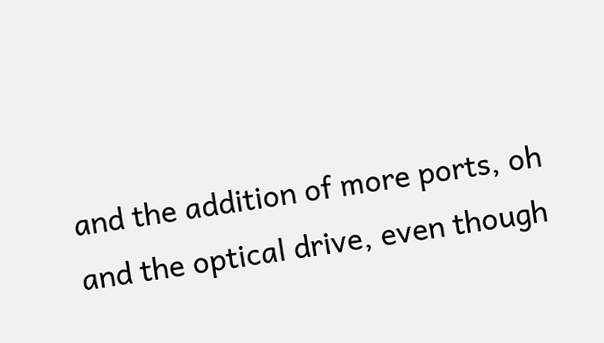and the addition of more ports, oh and the optical drive, even though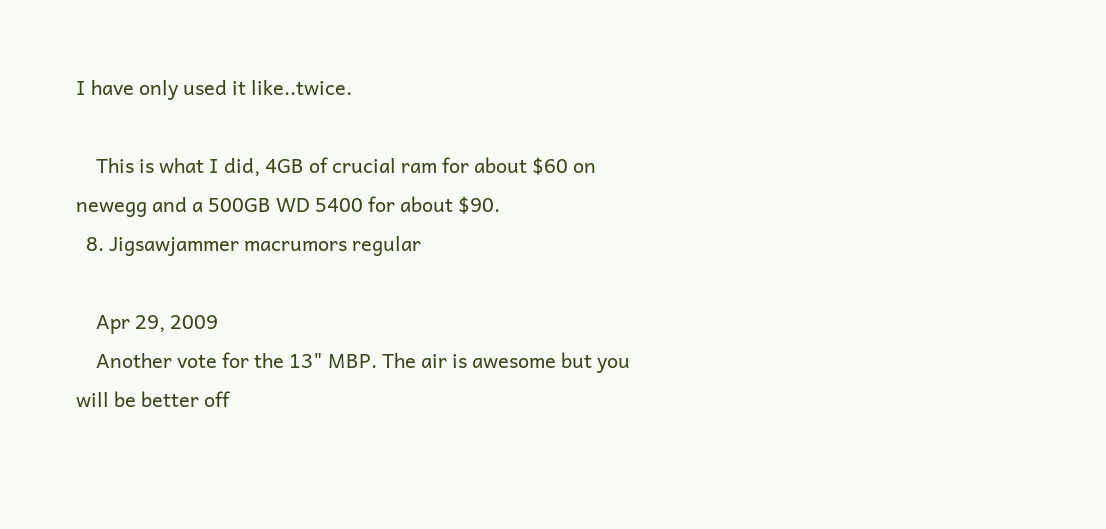I have only used it like..twice.

    This is what I did, 4GB of crucial ram for about $60 on newegg and a 500GB WD 5400 for about $90.
  8. Jigsawjammer macrumors regular

    Apr 29, 2009
    Another vote for the 13" MBP. The air is awesome but you will be better off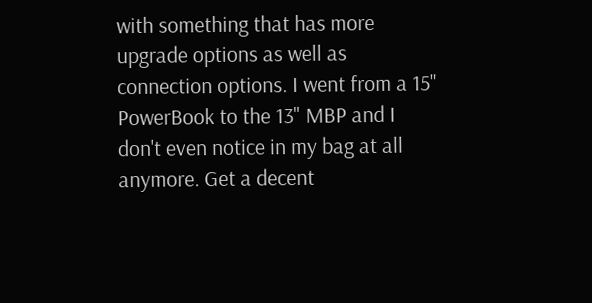with something that has more upgrade options as well as connection options. I went from a 15" PowerBook to the 13" MBP and I don't even notice in my bag at all anymore. Get a decent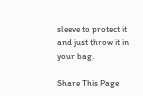sleeve to protect it and just throw it in your bag.

Share This Page